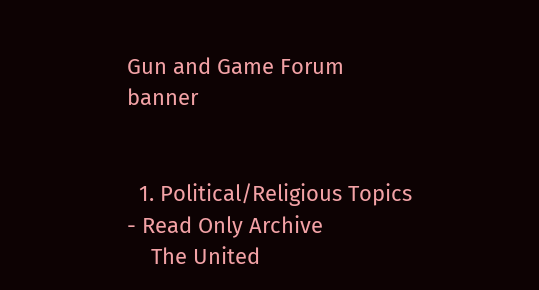Gun and Game Forum banner


  1. Political/Religious Topics - Read Only Archive
    The United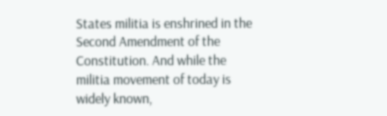States militia is enshrined in the Second Amendment of the Constitution. And while the militia movement of today is widely known,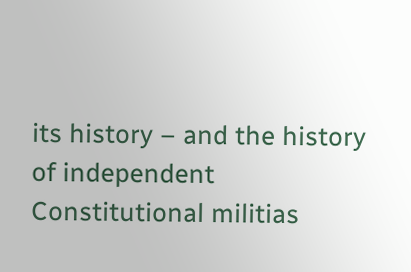its history – and the history of independent Constitutional militias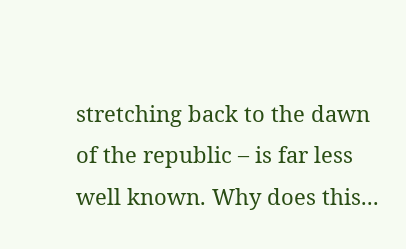stretching back to the dawn of the republic – is far less well known. Why does this...